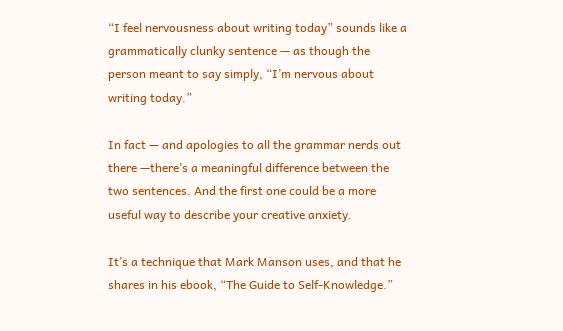“I feel nervousness about writing today” sounds like a grammatically clunky sentence — as though the person meant to say simply, “I’m nervous about writing today.”

In fact — and apologies to all the grammar nerds out there —there’s a meaningful difference between the two sentences. And the first one could be a more useful way to describe your creative anxiety.

It’s a technique that Mark Manson uses, and that he shares in his ebook, “The Guide to Self-Knowledge.”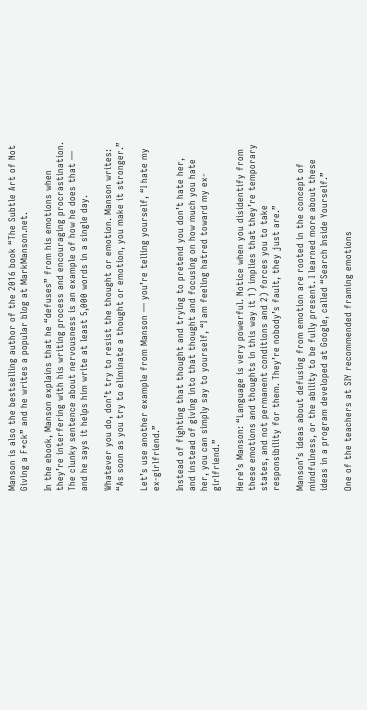Manson is also the bestselling author of the 2016 book “The Subtle Art of Not Giving a F*ck” and he writes a popular blog at MarkManson.net.

In the ebook, Manson explains that he “defuses” from his emotions when they’re interfering with his writing process and encouraging procrastination. The clunky sentence about nervousness is an example of how he does that — and he says it helps him write at least 5,000 words in a single day.

Whatever you do, don’t try to resist the thought or emotion. Manson writes: “As soon as you try to eliminate a thought or emotion, you make it stronger.”

Let’s use another example from Manson — you’re telling yourself, “I hate my ex-girlfriend.”

Instead of fighting that thought and trying to pretend you don’t hate her, and instead of giving into that thought and focusing on how much you hate her, you can simply say to yourself, “I am feeling hatred toward my ex-girlfriend.”

Here’s Manson: “Language is very powerful. Notice when you disidentify from these emotions and thoughts in this way it 1) implies that they’re temporary states, and not permanent conditions and 2) forces you to take responsibility for them. They’re nobody’s fault, they just are.”

Manson’s ideas about defusing from emotion are rooted in the concept of mindfulness, or the ability to be fully present. I learned more about these ideas in a program developed at Google, called “Search Inside Yourself.”

One of the teachers at SIY recommended framing emotions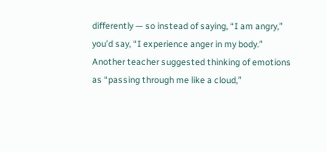differently — so instead of saying, “I am angry,” you’d say, “I experience anger in my body.” Another teacher suggested thinking of emotions as “passing through me like a cloud,”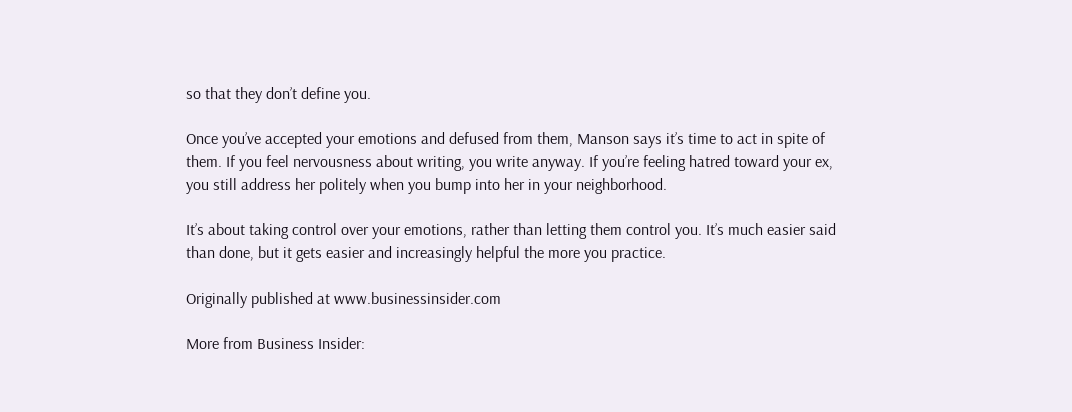so that they don’t define you.

Once you’ve accepted your emotions and defused from them, Manson says it’s time to act in spite of them. If you feel nervousness about writing, you write anyway. If you’re feeling hatred toward your ex, you still address her politely when you bump into her in your neighborhood.

It’s about taking control over your emotions, rather than letting them control you. It’s much easier said than done, but it gets easier and increasingly helpful the more you practice.

Originally published at www.businessinsider.com

More from Business Insider: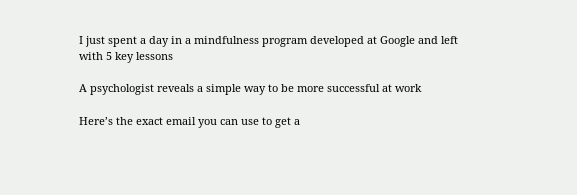I just spent a day in a mindfulness program developed at Google and left with 5 key lessons

A psychologist reveals a simple way to be more successful at work

Here’s the exact email you can use to get a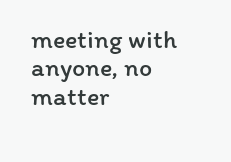meeting with anyone, no matter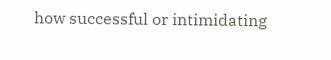how successful or intimidating